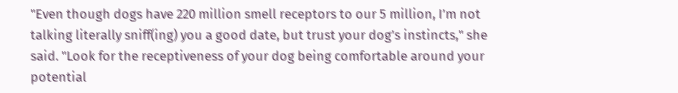"Even though dogs have 220 million smell receptors to our 5 million, I’m not talking literally sniff(ing) you a good date, but trust your dog’s instincts," she said. "Look for the receptiveness of your dog being comfortable around your potential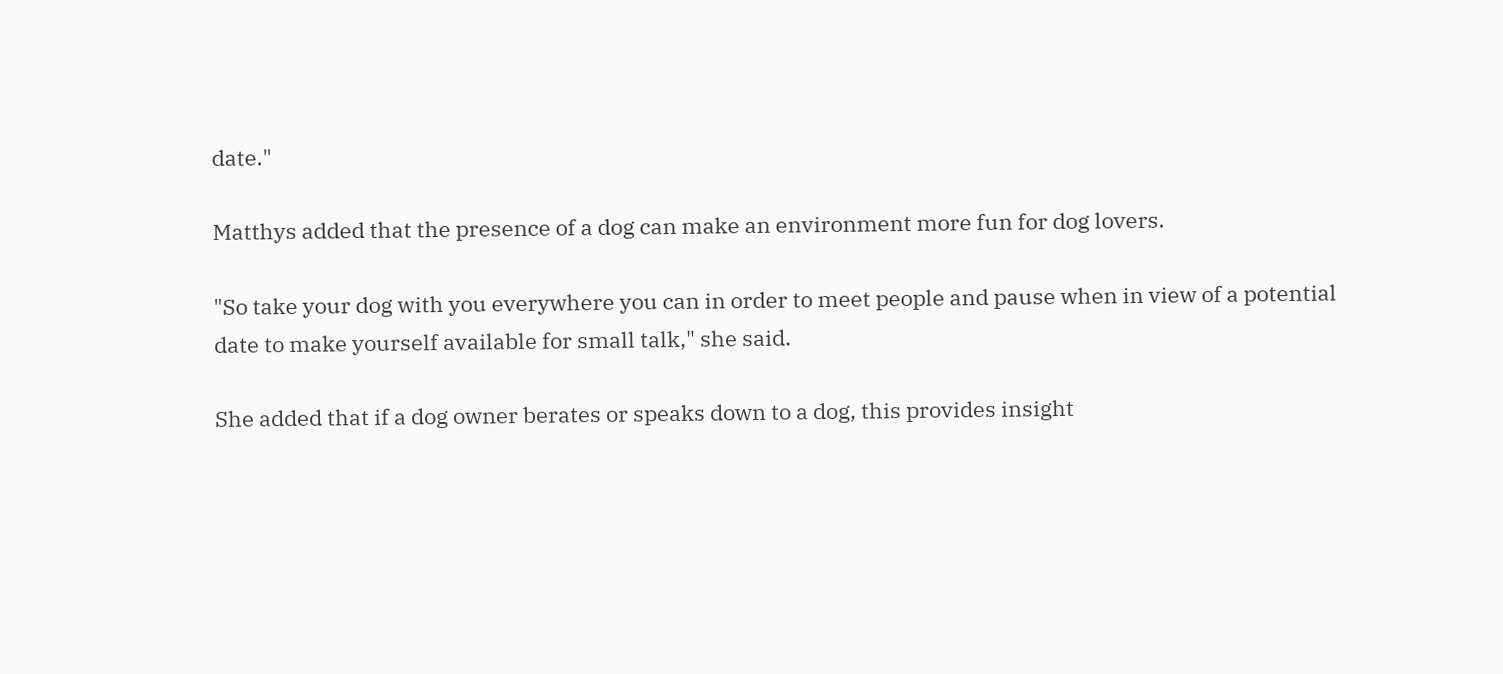date."

Matthys added that the presence of a dog can make an environment more fun for dog lovers.

"So take your dog with you everywhere you can in order to meet people and pause when in view of a potential date to make yourself available for small talk," she said.

She added that if a dog owner berates or speaks down to a dog, this provides insight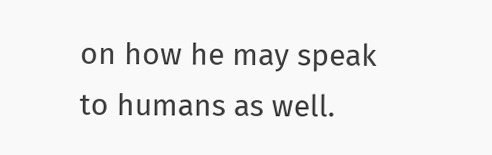on how he may speak to humans as well.